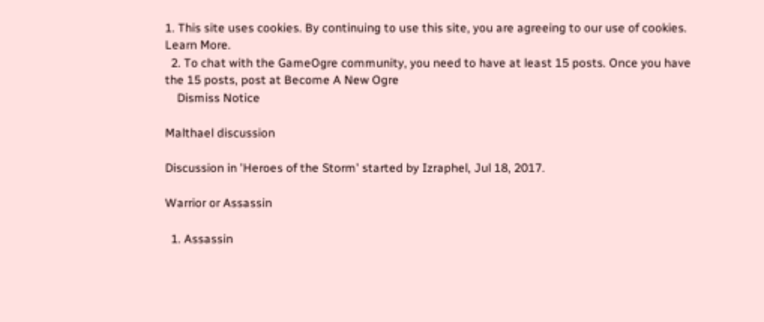1. This site uses cookies. By continuing to use this site, you are agreeing to our use of cookies. Learn More.
  2. To chat with the GameOgre community, you need to have at least 15 posts. Once you have the 15 posts, post at Become A New Ogre
    Dismiss Notice

Malthael discussion

Discussion in 'Heroes of the Storm' started by Izraphel, Jul 18, 2017.

Warrior or Assassin

  1. Assassin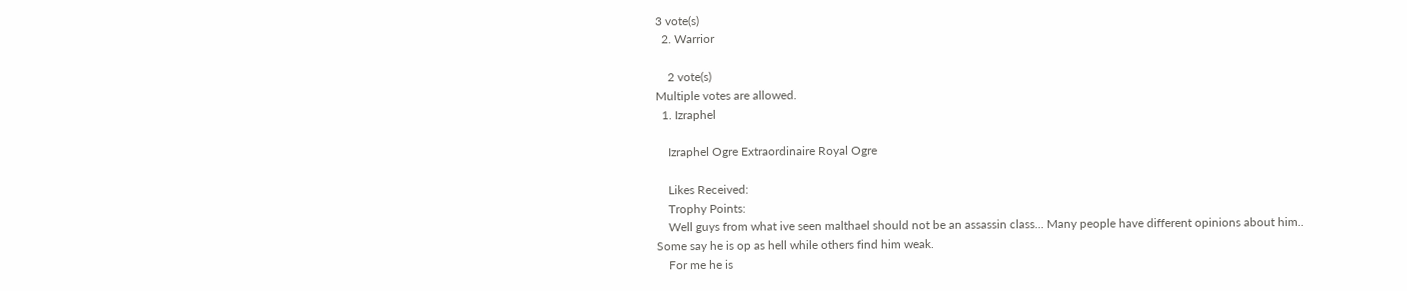3 vote(s)
  2. Warrior

    2 vote(s)
Multiple votes are allowed.
  1. Izraphel

    Izraphel Ogre Extraordinaire Royal Ogre

    Likes Received:
    Trophy Points:
    Well guys from what ive seen malthael should not be an assassin class... Many people have different opinions about him.. Some say he is op as hell while others find him weak.
    For me he is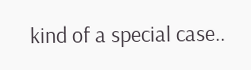kind of a special case..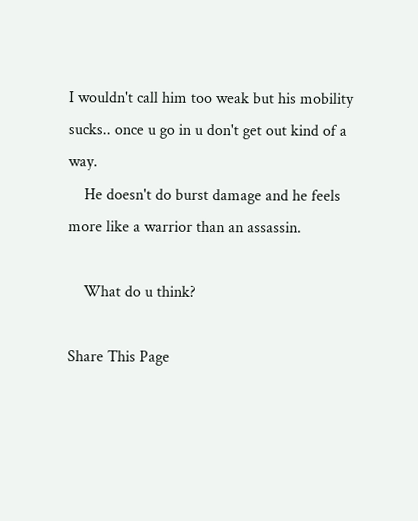I wouldn't call him too weak but his mobility sucks.. once u go in u don't get out kind of a way.
    He doesn't do burst damage and he feels more like a warrior than an assassin.

    What do u think?

Share This Page